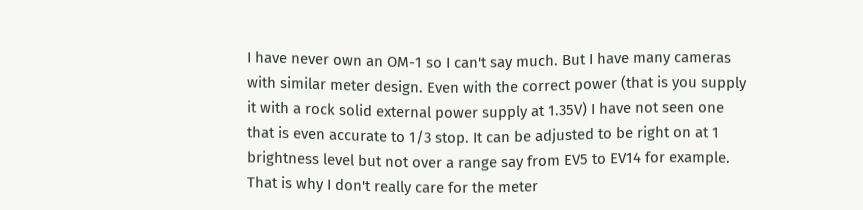I have never own an OM-1 so I can't say much. But I have many cameras with similar meter design. Even with the correct power (that is you supply it with a rock solid external power supply at 1.35V) I have not seen one that is even accurate to 1/3 stop. It can be adjusted to be right on at 1 brightness level but not over a range say from EV5 to EV14 for example. That is why I don't really care for the meter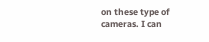on these type of cameras. I can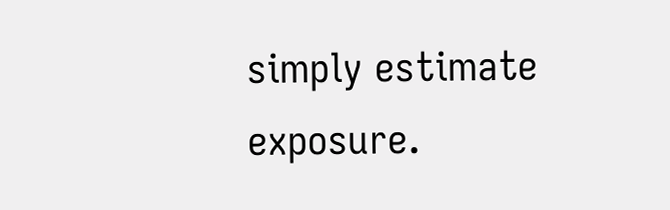simply estimate exposure.